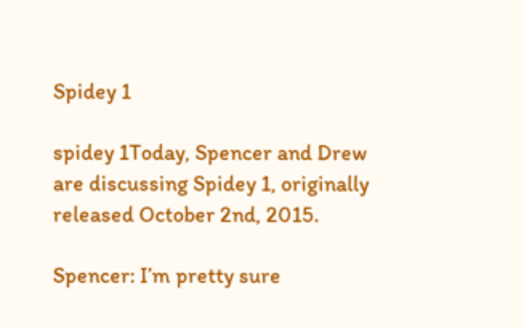Spidey 1

spidey 1Today, Spencer and Drew are discussing Spidey 1, originally released October 2nd, 2015.

Spencer: I’m pretty sure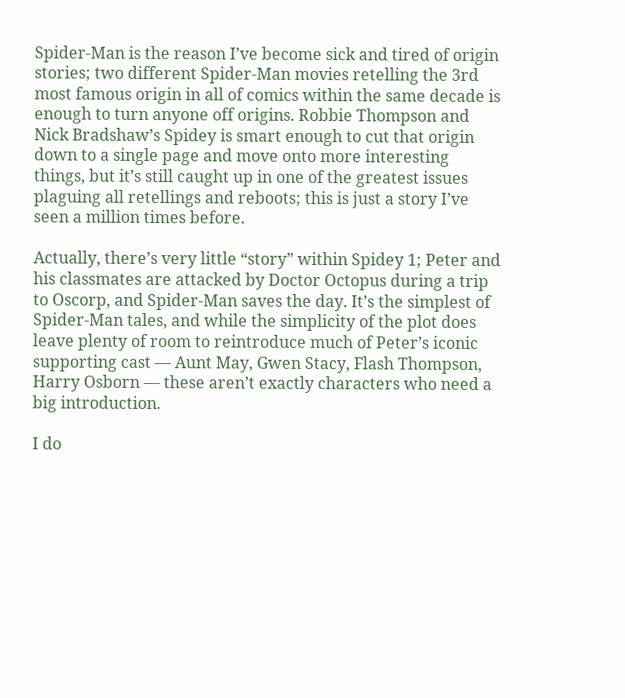Spider-Man is the reason I’ve become sick and tired of origin stories; two different Spider-Man movies retelling the 3rd most famous origin in all of comics within the same decade is enough to turn anyone off origins. Robbie Thompson and Nick Bradshaw’s Spidey is smart enough to cut that origin down to a single page and move onto more interesting things, but it’s still caught up in one of the greatest issues plaguing all retellings and reboots; this is just a story I’ve seen a million times before.

Actually, there’s very little “story” within Spidey 1; Peter and his classmates are attacked by Doctor Octopus during a trip to Oscorp, and Spider-Man saves the day. It’s the simplest of Spider-Man tales, and while the simplicity of the plot does leave plenty of room to reintroduce much of Peter’s iconic supporting cast — Aunt May, Gwen Stacy, Flash Thompson, Harry Osborn — these aren’t exactly characters who need a big introduction.

I do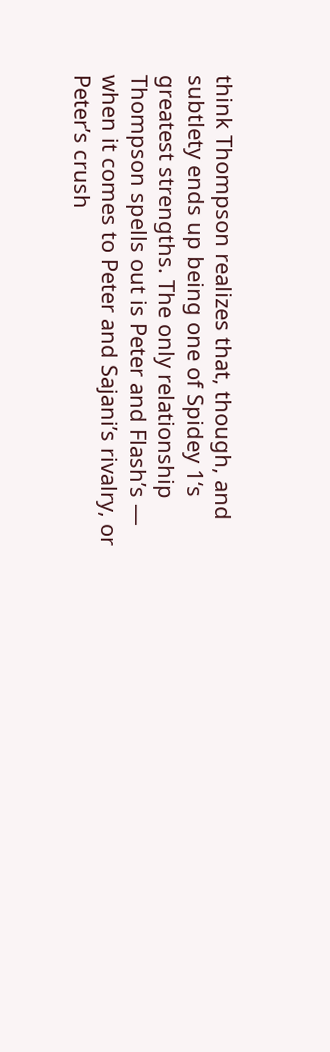think Thompson realizes that, though, and subtlety ends up being one of Spidey 1‘s greatest strengths. The only relationship Thompson spells out is Peter and Flash’s — when it comes to Peter and Sajani’s rivalry, or Peter’s crush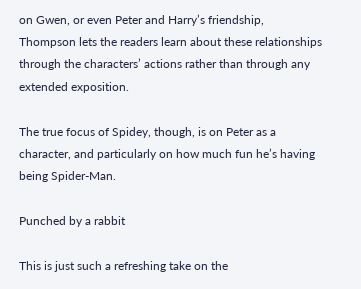on Gwen, or even Peter and Harry’s friendship, Thompson lets the readers learn about these relationships through the characters’ actions rather than through any extended exposition.

The true focus of Spidey, though, is on Peter as a character, and particularly on how much fun he’s having being Spider-Man.

Punched by a rabbit

This is just such a refreshing take on the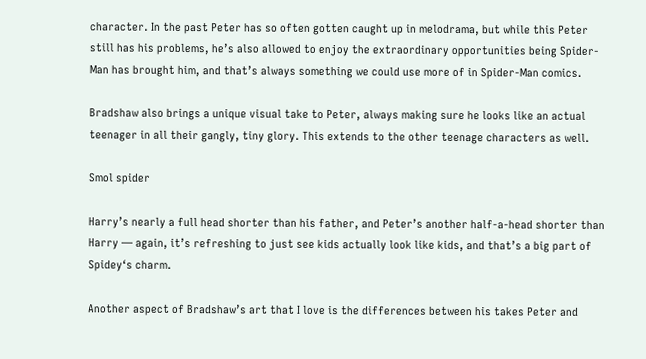character. In the past Peter has so often gotten caught up in melodrama, but while this Peter still has his problems, he’s also allowed to enjoy the extraordinary opportunities being Spider-Man has brought him, and that’s always something we could use more of in Spider-Man comics.

Bradshaw also brings a unique visual take to Peter, always making sure he looks like an actual teenager in all their gangly, tiny glory. This extends to the other teenage characters as well.

Smol spider

Harry’s nearly a full head shorter than his father, and Peter’s another half-a-head shorter than Harry — again, it’s refreshing to just see kids actually look like kids, and that’s a big part of Spidey‘s charm.

Another aspect of Bradshaw’s art that I love is the differences between his takes Peter and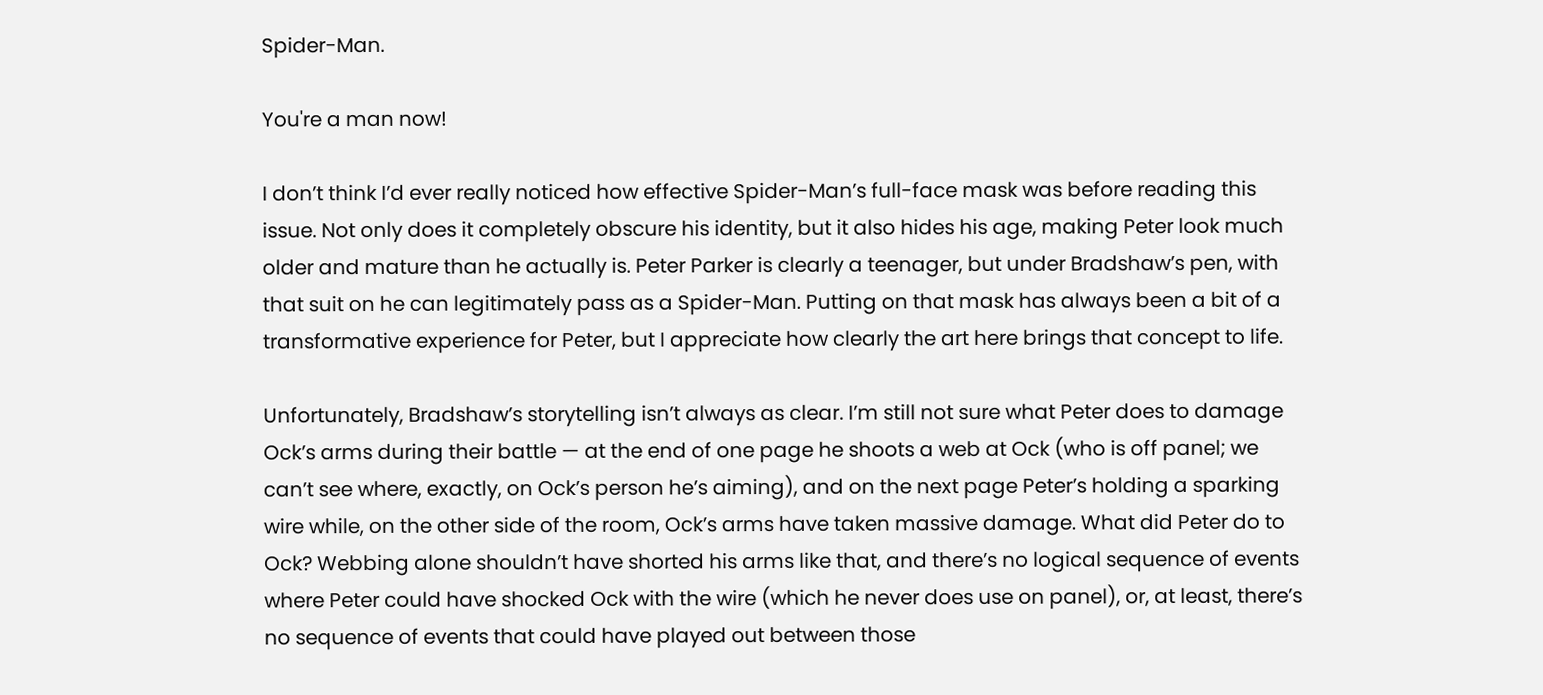Spider-Man.

You're a man now!

I don’t think I’d ever really noticed how effective Spider-Man’s full-face mask was before reading this issue. Not only does it completely obscure his identity, but it also hides his age, making Peter look much older and mature than he actually is. Peter Parker is clearly a teenager, but under Bradshaw’s pen, with that suit on he can legitimately pass as a Spider-Man. Putting on that mask has always been a bit of a transformative experience for Peter, but I appreciate how clearly the art here brings that concept to life.

Unfortunately, Bradshaw’s storytelling isn’t always as clear. I’m still not sure what Peter does to damage Ock’s arms during their battle — at the end of one page he shoots a web at Ock (who is off panel; we can’t see where, exactly, on Ock’s person he’s aiming), and on the next page Peter’s holding a sparking wire while, on the other side of the room, Ock’s arms have taken massive damage. What did Peter do to Ock? Webbing alone shouldn’t have shorted his arms like that, and there’s no logical sequence of events where Peter could have shocked Ock with the wire (which he never does use on panel), or, at least, there’s no sequence of events that could have played out between those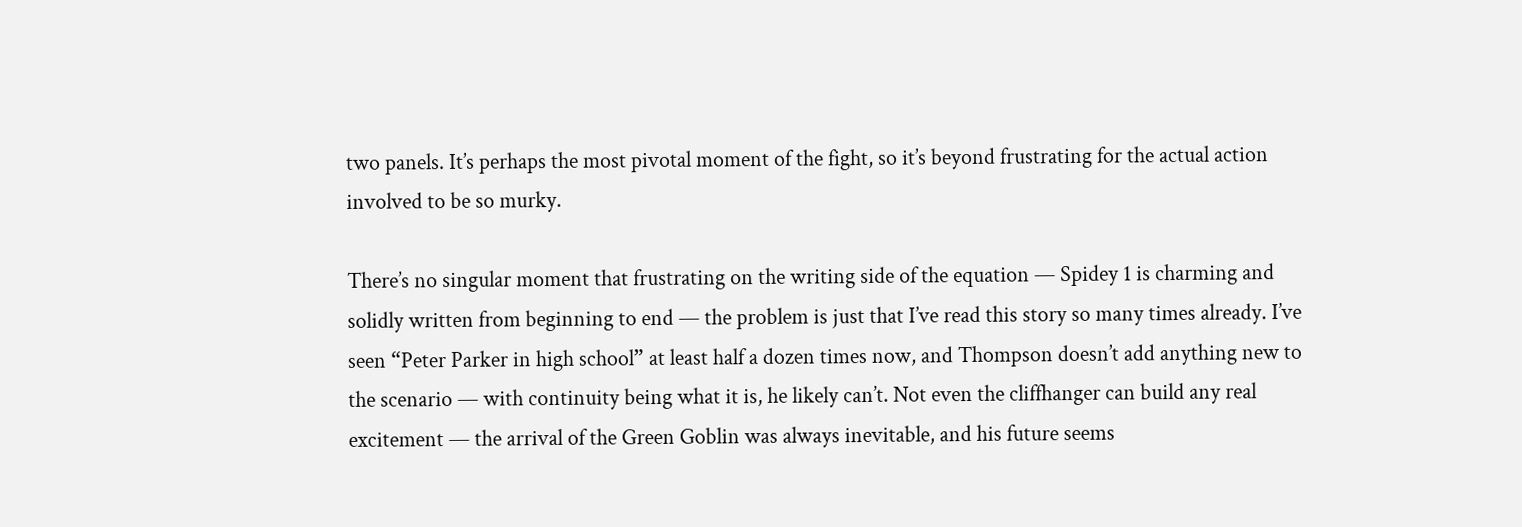two panels. It’s perhaps the most pivotal moment of the fight, so it’s beyond frustrating for the actual action involved to be so murky.

There’s no singular moment that frustrating on the writing side of the equation — Spidey 1 is charming and solidly written from beginning to end — the problem is just that I’ve read this story so many times already. I’ve seen “Peter Parker in high school” at least half a dozen times now, and Thompson doesn’t add anything new to the scenario — with continuity being what it is, he likely can’t. Not even the cliffhanger can build any real excitement — the arrival of the Green Goblin was always inevitable, and his future seems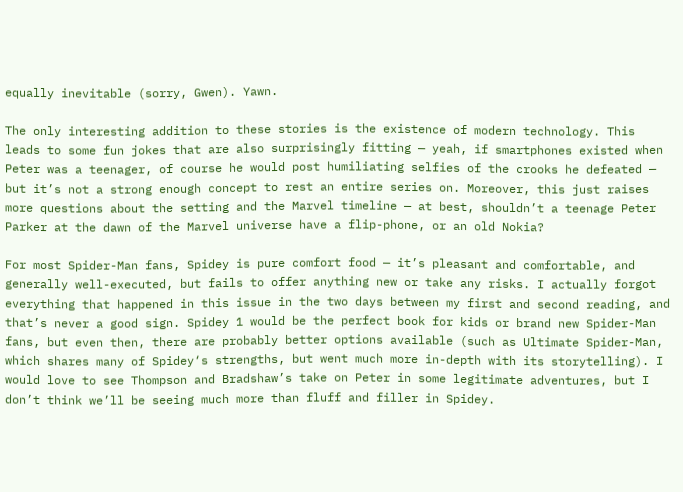equally inevitable (sorry, Gwen). Yawn.

The only interesting addition to these stories is the existence of modern technology. This leads to some fun jokes that are also surprisingly fitting — yeah, if smartphones existed when Peter was a teenager, of course he would post humiliating selfies of the crooks he defeated — but it’s not a strong enough concept to rest an entire series on. Moreover, this just raises more questions about the setting and the Marvel timeline — at best, shouldn’t a teenage Peter Parker at the dawn of the Marvel universe have a flip-phone, or an old Nokia?

For most Spider-Man fans, Spidey is pure comfort food — it’s pleasant and comfortable, and generally well-executed, but fails to offer anything new or take any risks. I actually forgot everything that happened in this issue in the two days between my first and second reading, and that’s never a good sign. Spidey 1 would be the perfect book for kids or brand new Spider-Man fans, but even then, there are probably better options available (such as Ultimate Spider-Man, which shares many of Spidey‘s strengths, but went much more in-depth with its storytelling). I would love to see Thompson and Bradshaw’s take on Peter in some legitimate adventures, but I don’t think we’ll be seeing much more than fluff and filler in Spidey.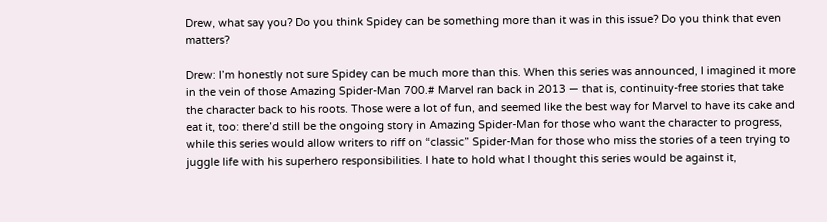Drew, what say you? Do you think Spidey can be something more than it was in this issue? Do you think that even matters?

Drew: I’m honestly not sure Spidey can be much more than this. When this series was announced, I imagined it more in the vein of those Amazing Spider-Man 700.# Marvel ran back in 2013 — that is, continuity-free stories that take the character back to his roots. Those were a lot of fun, and seemed like the best way for Marvel to have its cake and eat it, too: there’d still be the ongoing story in Amazing Spider-Man for those who want the character to progress, while this series would allow writers to riff on “classic” Spider-Man for those who miss the stories of a teen trying to juggle life with his superhero responsibilities. I hate to hold what I thought this series would be against it,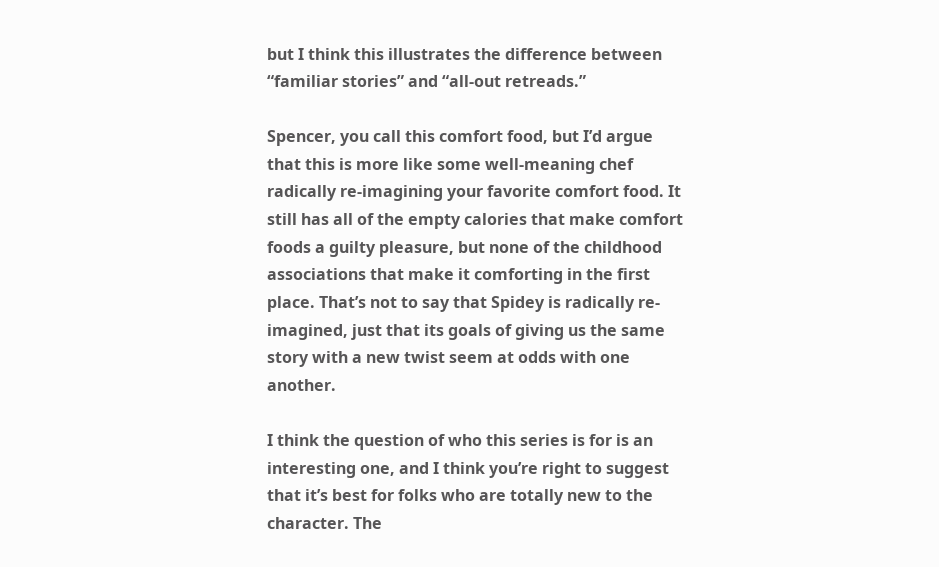but I think this illustrates the difference between “familiar stories” and “all-out retreads.”

Spencer, you call this comfort food, but I’d argue that this is more like some well-meaning chef radically re-imagining your favorite comfort food. It still has all of the empty calories that make comfort foods a guilty pleasure, but none of the childhood associations that make it comforting in the first place. That’s not to say that Spidey is radically re-imagined, just that its goals of giving us the same story with a new twist seem at odds with one another.

I think the question of who this series is for is an interesting one, and I think you’re right to suggest that it’s best for folks who are totally new to the character. The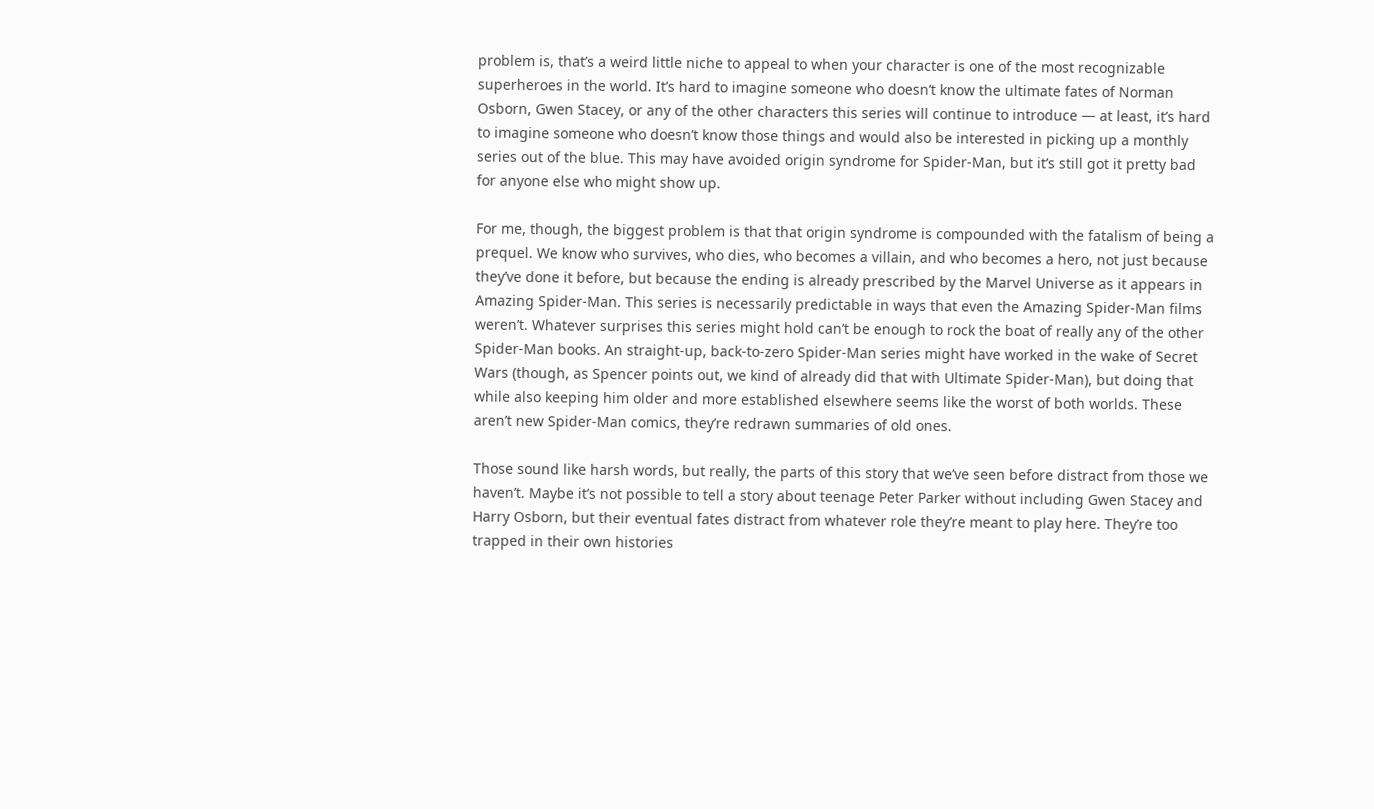problem is, that’s a weird little niche to appeal to when your character is one of the most recognizable superheroes in the world. It’s hard to imagine someone who doesn’t know the ultimate fates of Norman Osborn, Gwen Stacey, or any of the other characters this series will continue to introduce — at least, it’s hard to imagine someone who doesn’t know those things and would also be interested in picking up a monthly series out of the blue. This may have avoided origin syndrome for Spider-Man, but it’s still got it pretty bad for anyone else who might show up.

For me, though, the biggest problem is that that origin syndrome is compounded with the fatalism of being a prequel. We know who survives, who dies, who becomes a villain, and who becomes a hero, not just because they’ve done it before, but because the ending is already prescribed by the Marvel Universe as it appears in Amazing Spider-Man. This series is necessarily predictable in ways that even the Amazing Spider-Man films weren’t. Whatever surprises this series might hold can’t be enough to rock the boat of really any of the other Spider-Man books. An straight-up, back-to-zero Spider-Man series might have worked in the wake of Secret Wars (though, as Spencer points out, we kind of already did that with Ultimate Spider-Man), but doing that while also keeping him older and more established elsewhere seems like the worst of both worlds. These aren’t new Spider-Man comics, they’re redrawn summaries of old ones.

Those sound like harsh words, but really, the parts of this story that we’ve seen before distract from those we haven’t. Maybe it’s not possible to tell a story about teenage Peter Parker without including Gwen Stacey and Harry Osborn, but their eventual fates distract from whatever role they’re meant to play here. They’re too trapped in their own histories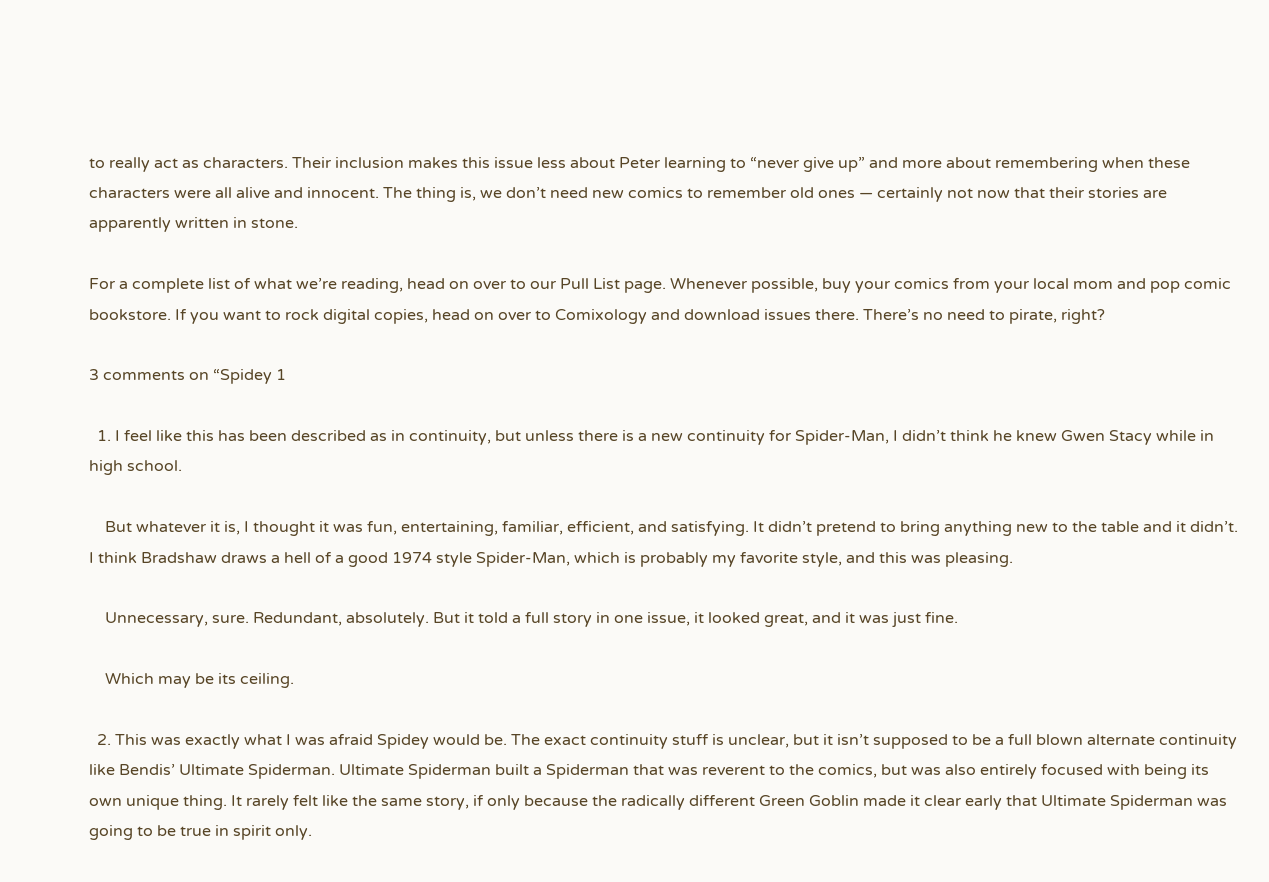to really act as characters. Their inclusion makes this issue less about Peter learning to “never give up” and more about remembering when these characters were all alive and innocent. The thing is, we don’t need new comics to remember old ones — certainly not now that their stories are apparently written in stone.

For a complete list of what we’re reading, head on over to our Pull List page. Whenever possible, buy your comics from your local mom and pop comic bookstore. If you want to rock digital copies, head on over to Comixology and download issues there. There’s no need to pirate, right?

3 comments on “Spidey 1

  1. I feel like this has been described as in continuity, but unless there is a new continuity for Spider-Man, I didn’t think he knew Gwen Stacy while in high school.

    But whatever it is, I thought it was fun, entertaining, familiar, efficient, and satisfying. It didn’t pretend to bring anything new to the table and it didn’t. I think Bradshaw draws a hell of a good 1974 style Spider-Man, which is probably my favorite style, and this was pleasing.

    Unnecessary, sure. Redundant, absolutely. But it told a full story in one issue, it looked great, and it was just fine.

    Which may be its ceiling.

  2. This was exactly what I was afraid Spidey would be. The exact continuity stuff is unclear, but it isn’t supposed to be a full blown alternate continuity like Bendis’ Ultimate Spiderman. Ultimate Spiderman built a Spiderman that was reverent to the comics, but was also entirely focused with being its own unique thing. It rarely felt like the same story, if only because the radically different Green Goblin made it clear early that Ultimate Spiderman was going to be true in spirit only.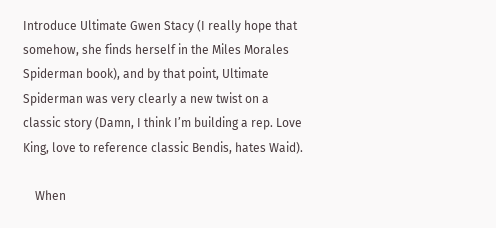Introduce Ultimate Gwen Stacy (I really hope that somehow, she finds herself in the Miles Morales Spiderman book), and by that point, Ultimate Spiderman was very clearly a new twist on a classic story (Damn, I think I’m building a rep. Love King, love to reference classic Bendis, hates Waid).

    When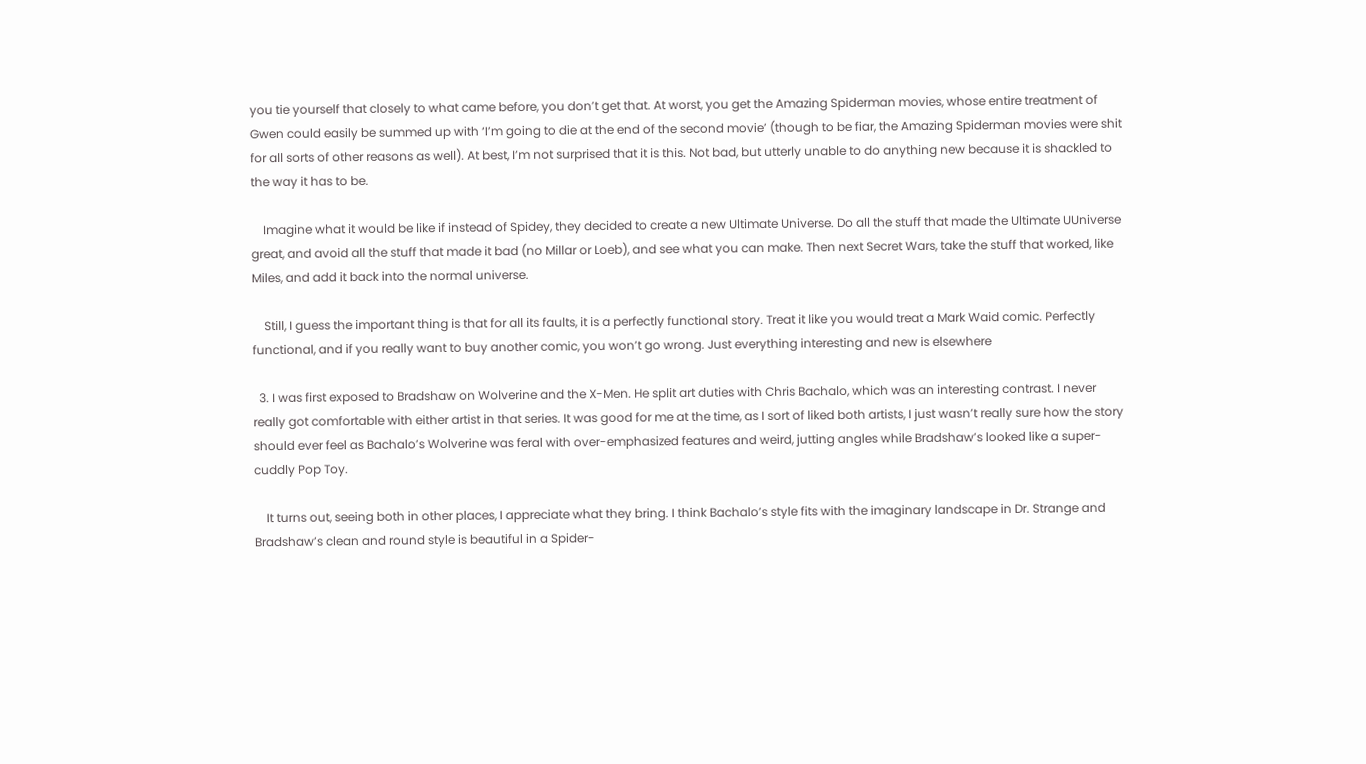you tie yourself that closely to what came before, you don’t get that. At worst, you get the Amazing Spiderman movies, whose entire treatment of Gwen could easily be summed up with ‘I’m going to die at the end of the second movie’ (though to be fiar, the Amazing Spiderman movies were shit for all sorts of other reasons as well). At best, I’m not surprised that it is this. Not bad, but utterly unable to do anything new because it is shackled to the way it has to be.

    Imagine what it would be like if instead of Spidey, they decided to create a new Ultimate Universe. Do all the stuff that made the Ultimate UUniverse great, and avoid all the stuff that made it bad (no Millar or Loeb), and see what you can make. Then next Secret Wars, take the stuff that worked, like Miles, and add it back into the normal universe.

    Still, I guess the important thing is that for all its faults, it is a perfectly functional story. Treat it like you would treat a Mark Waid comic. Perfectly functional, and if you really want to buy another comic, you won’t go wrong. Just everything interesting and new is elsewhere

  3. I was first exposed to Bradshaw on Wolverine and the X-Men. He split art duties with Chris Bachalo, which was an interesting contrast. I never really got comfortable with either artist in that series. It was good for me at the time, as I sort of liked both artists, I just wasn’t really sure how the story should ever feel as Bachalo’s Wolverine was feral with over-emphasized features and weird, jutting angles while Bradshaw’s looked like a super-cuddly Pop Toy.

    It turns out, seeing both in other places, I appreciate what they bring. I think Bachalo’s style fits with the imaginary landscape in Dr. Strange and Bradshaw’s clean and round style is beautiful in a Spider-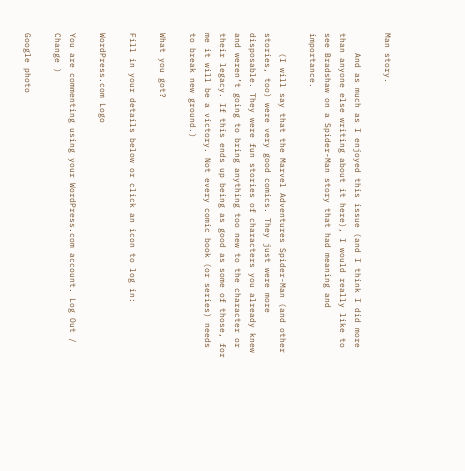Man story.

    And as much as I enjoyed this issue (and I think I did more than anyone else writing about it here), I would really like to see Bradshaw on a Spider-Man story that had meaning and importance.

    (I will say that the Marvel Adventures Spider-Man (and other stories, too) were very good comics. They just were more disposable. They were fun stories of characters you already knew and weren’t going to bring anything too new to the character or their legacy. If this ends up being as good as some of those, for me it will be a victory. Not every comic book (or series) needs to break new ground.)

What you got?

Fill in your details below or click an icon to log in:

WordPress.com Logo

You are commenting using your WordPress.com account. Log Out /  Change )

Google photo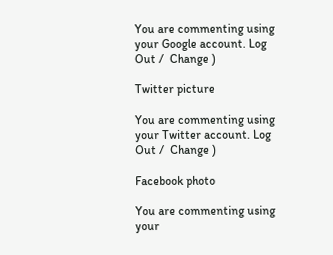You are commenting using your Google account. Log Out /  Change )

Twitter picture

You are commenting using your Twitter account. Log Out /  Change )

Facebook photo

You are commenting using your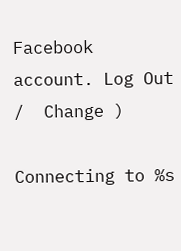Facebook account. Log Out /  Change )

Connecting to %s